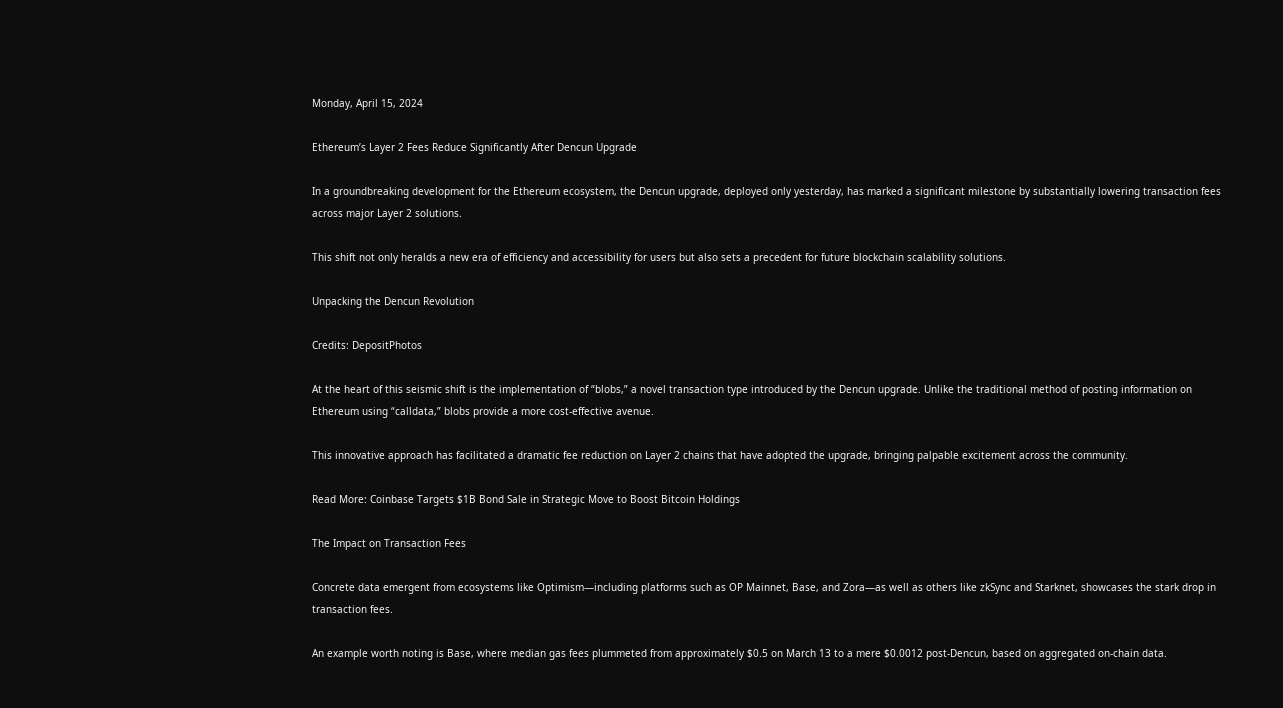Monday, April 15, 2024

Ethereum’s Layer 2 Fees Reduce Significantly After Dencun Upgrade

In a groundbreaking development for the Ethereum ecosystem, the Dencun upgrade, deployed only yesterday, has marked a significant milestone by substantially lowering transaction fees across major Layer 2 solutions.

This shift not only heralds a new era of efficiency and accessibility for users but also sets a precedent for future blockchain scalability solutions.

Unpacking the Dencun Revolution

Credits: DepositPhotos

At the heart of this seismic shift is the implementation of “blobs,” a novel transaction type introduced by the Dencun upgrade. Unlike the traditional method of posting information on Ethereum using “calldata,” blobs provide a more cost-effective avenue.

This innovative approach has facilitated a dramatic fee reduction on Layer 2 chains that have adopted the upgrade, bringing palpable excitement across the community.

Read More: Coinbase Targets $1B Bond Sale in Strategic Move to Boost Bitcoin Holdings

The Impact on Transaction Fees

Concrete data emergent from ecosystems like Optimism—including platforms such as OP Mainnet, Base, and Zora—as well as others like zkSync and Starknet, showcases the stark drop in transaction fees.

An example worth noting is Base, where median gas fees plummeted from approximately $0.5 on March 13 to a mere $0.0012 post-Dencun, based on aggregated on-chain data.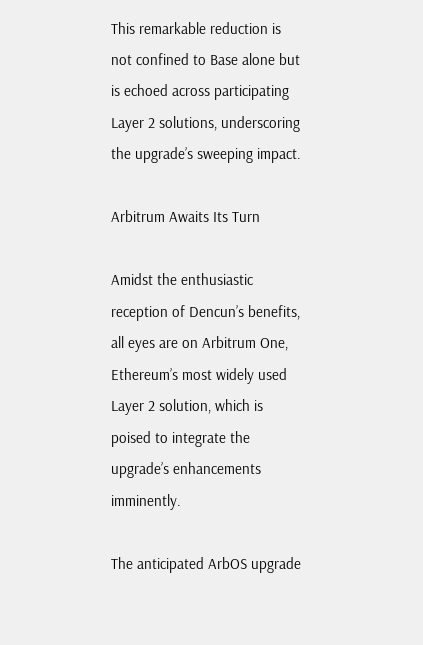This remarkable reduction is not confined to Base alone but is echoed across participating Layer 2 solutions, underscoring the upgrade’s sweeping impact.

Arbitrum Awaits Its Turn

Amidst the enthusiastic reception of Dencun’s benefits, all eyes are on Arbitrum One, Ethereum’s most widely used Layer 2 solution, which is poised to integrate the upgrade’s enhancements imminently.

The anticipated ArbOS upgrade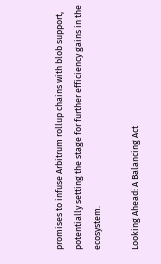promises to infuse Arbitrum rollup chains with blob support, potentially setting the stage for further efficiency gains in the ecosystem.

Looking Ahead: A Balancing Act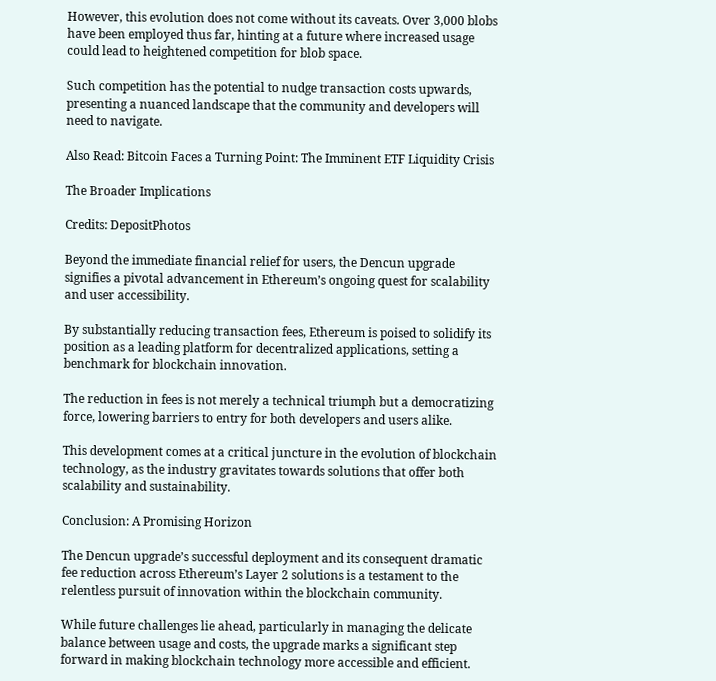However, this evolution does not come without its caveats. Over 3,000 blobs have been employed thus far, hinting at a future where increased usage could lead to heightened competition for blob space.

Such competition has the potential to nudge transaction costs upwards, presenting a nuanced landscape that the community and developers will need to navigate.

Also Read: Bitcoin Faces a Turning Point: The Imminent ETF Liquidity Crisis

The Broader Implications

Credits: DepositPhotos

Beyond the immediate financial relief for users, the Dencun upgrade signifies a pivotal advancement in Ethereum’s ongoing quest for scalability and user accessibility.

By substantially reducing transaction fees, Ethereum is poised to solidify its position as a leading platform for decentralized applications, setting a benchmark for blockchain innovation.

The reduction in fees is not merely a technical triumph but a democratizing force, lowering barriers to entry for both developers and users alike.

This development comes at a critical juncture in the evolution of blockchain technology, as the industry gravitates towards solutions that offer both scalability and sustainability.

Conclusion: A Promising Horizon

The Dencun upgrade’s successful deployment and its consequent dramatic fee reduction across Ethereum’s Layer 2 solutions is a testament to the relentless pursuit of innovation within the blockchain community.

While future challenges lie ahead, particularly in managing the delicate balance between usage and costs, the upgrade marks a significant step forward in making blockchain technology more accessible and efficient.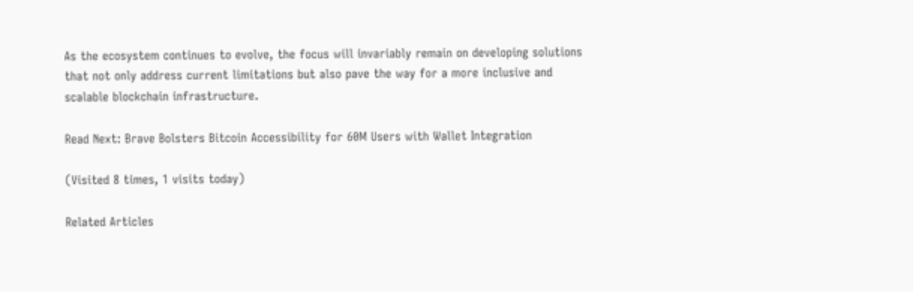As the ecosystem continues to evolve, the focus will invariably remain on developing solutions that not only address current limitations but also pave the way for a more inclusive and scalable blockchain infrastructure.

Read Next: Brave Bolsters Bitcoin Accessibility for 60M Users with Wallet Integration

(Visited 8 times, 1 visits today)

Related Articles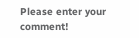Please enter your comment!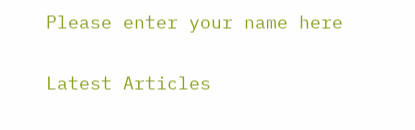Please enter your name here

Latest Articles